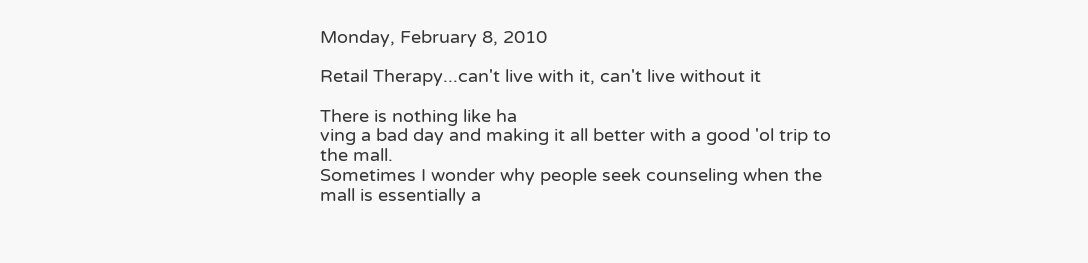Monday, February 8, 2010

Retail Therapy...can't live with it, can't live without it

There is nothing like ha
ving a bad day and making it all better with a good 'ol trip to the mall.
Sometimes I wonder why people seek counseling when the mall is essentially a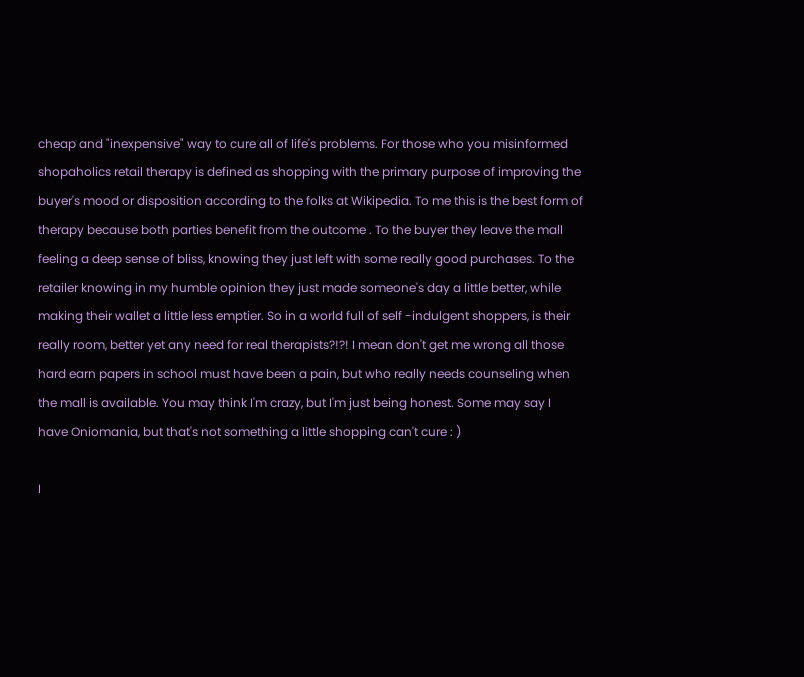cheap and "inexpensive" way to cure all of life's problems. For those who you misinformed shopaholics retail therapy is defined as shopping with the primary purpose of improving the buyer's mood or disposition according to the folks at Wikipedia. To me this is the best form of therapy because both parties benefit from the outcome . To the buyer they leave the mall feeling a deep sense of bliss, knowing they just left with some really good purchases. To the retailer knowing in my humble opinion they just made someone's day a little better, while making their wallet a little less emptier. So in a world full of self -indulgent shoppers, is their really room, better yet any need for real therapists?!?! I mean don't get me wrong all those hard earn papers in school must have been a pain, but who really needs counseling when the mall is available. You may think I'm crazy, but I'm just being honest. Some may say I have Oniomania, but that's not something a little shopping can't cure : )

I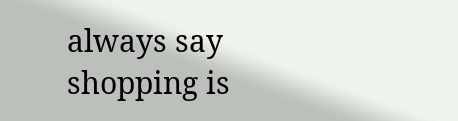always say shopping is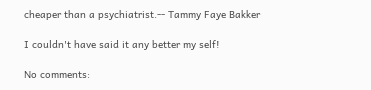cheaper than a psychiatrist.-- Tammy Faye Bakker

I couldn't have said it any better my self!

No comments: